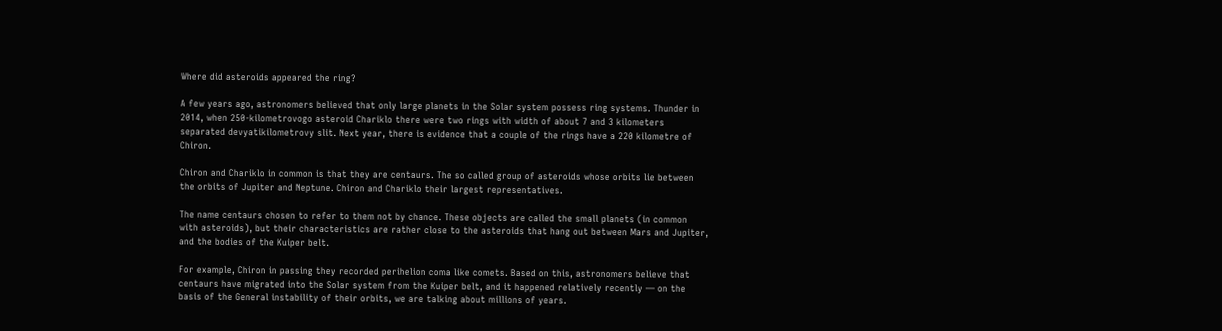Where did asteroids appeared the ring?

A few years ago, astronomers believed that only large planets in the Solar system possess ring systems. Thunder in 2014, when 250-kilometrovogo asteroid Chariklo there were two rings with width of about 7 and 3 kilometers separated devyatikilometrovy slit. Next year, there is evidence that a couple of the rings have a 220 kilometre of Chiron.

Chiron and Chariklo in common is that they are centaurs. The so called group of asteroids whose orbits lie between the orbits of Jupiter and Neptune. Chiron and Chariklo their largest representatives.

The name centaurs chosen to refer to them not by chance. These objects are called the small planets (in common with asteroids), but their characteristics are rather close to the asteroids that hang out between Mars and Jupiter, and the bodies of the Kuiper belt.

For example, Chiron in passing they recorded perihelion coma like comets. Based on this, astronomers believe that centaurs have migrated into the Solar system from the Kuiper belt, and it happened relatively recently — on the basis of the General instability of their orbits, we are talking about millions of years.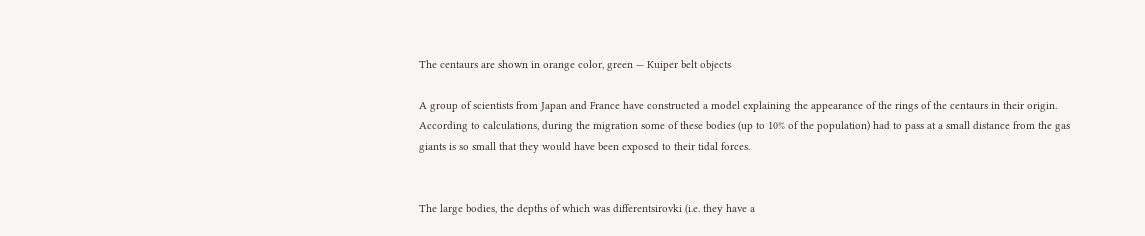The centaurs are shown in orange color, green — Kuiper belt objects

A group of scientists from Japan and France have constructed a model explaining the appearance of the rings of the centaurs in their origin. According to calculations, during the migration some of these bodies (up to 10% of the population) had to pass at a small distance from the gas giants is so small that they would have been exposed to their tidal forces.


The large bodies, the depths of which was differentsirovki (i.e. they have a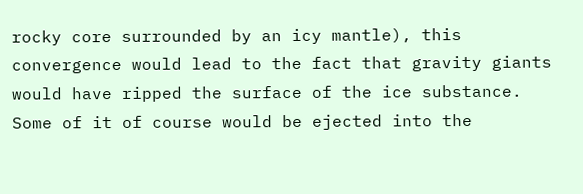rocky core surrounded by an icy mantle), this convergence would lead to the fact that gravity giants would have ripped the surface of the ice substance. Some of it of course would be ejected into the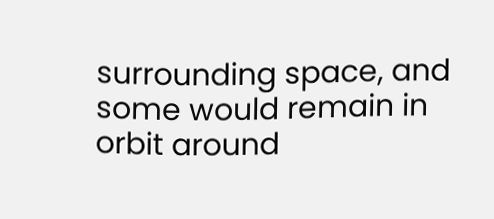surrounding space, and some would remain in orbit around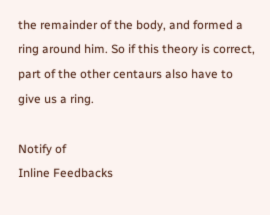the remainder of the body, and formed a ring around him. So if this theory is correct, part of the other centaurs also have to give us a ring.

Notify of
Inline Feedbacks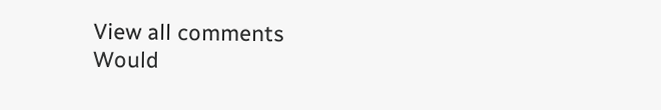View all comments
Would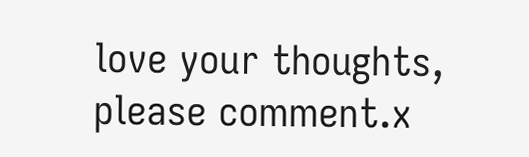love your thoughts, please comment.x